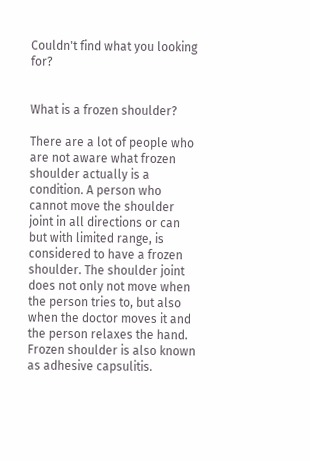Couldn't find what you looking for?


What is a frozen shoulder?

There are a lot of people who are not aware what frozen shoulder actually is a condition. A person who cannot move the shoulder joint in all directions or can but with limited range, is considered to have a frozen shoulder. The shoulder joint does not only not move when the person tries to, but also when the doctor moves it and the person relaxes the hand. Frozen shoulder is also known as adhesive capsulitis.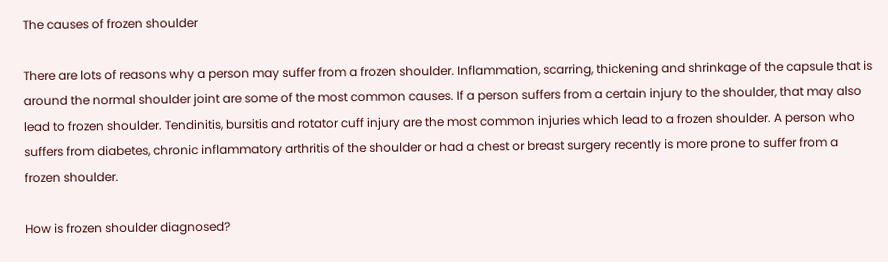The causes of frozen shoulder

There are lots of reasons why a person may suffer from a frozen shoulder. Inflammation, scarring, thickening and shrinkage of the capsule that is around the normal shoulder joint are some of the most common causes. If a person suffers from a certain injury to the shoulder, that may also lead to frozen shoulder. Tendinitis, bursitis and rotator cuff injury are the most common injuries which lead to a frozen shoulder. A person who suffers from diabetes, chronic inflammatory arthritis of the shoulder or had a chest or breast surgery recently is more prone to suffer from a frozen shoulder.

How is frozen shoulder diagnosed?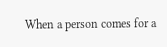When a person comes for a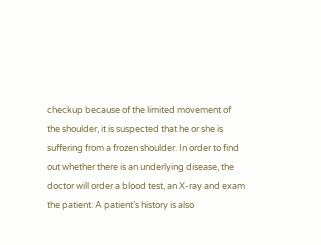checkup because of the limited movement of the shoulder, it is suspected that he or she is suffering from a frozen shoulder. In order to find out whether there is an underlying disease, the doctor will order a blood test, an X-ray and exam the patient. A patient’s history is also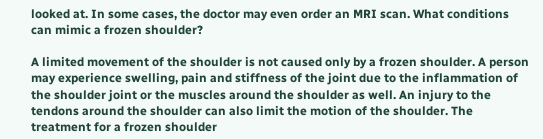looked at. In some cases, the doctor may even order an MRI scan. What conditions can mimic a frozen shoulder?

A limited movement of the shoulder is not caused only by a frozen shoulder. A person may experience swelling, pain and stiffness of the joint due to the inflammation of the shoulder joint or the muscles around the shoulder as well. An injury to the tendons around the shoulder can also limit the motion of the shoulder. The treatment for a frozen shoulder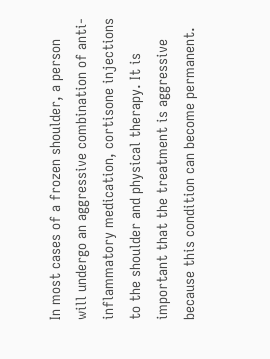In most cases of a frozen shoulder, a person will undergo an aggressive combination of anti-inflammatory medication, cortisone injections to the shoulder and physical therapy. It is important that the treatment is aggressive because this condition can become permanent.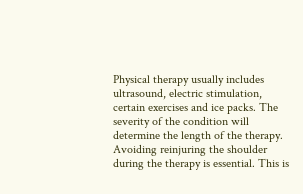Physical therapy usually includes ultrasound, electric stimulation, certain exercises and ice packs. The severity of the condition will determine the length of the therapy. Avoiding reinjuring the shoulder during the therapy is essential. This is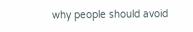why people should avoid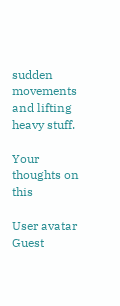sudden movements and lifting heavy stuff.

Your thoughts on this

User avatar Guest